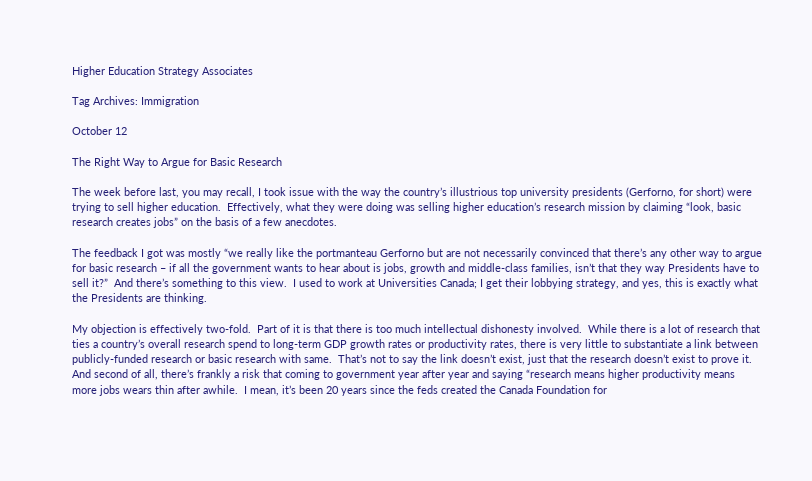Higher Education Strategy Associates

Tag Archives: Immigration

October 12

The Right Way to Argue for Basic Research

The week before last, you may recall, I took issue with the way the country’s illustrious top university presidents (Gerforno, for short) were trying to sell higher education.  Effectively, what they were doing was selling higher education’s research mission by claiming “look, basic research creates jobs” on the basis of a few anecdotes.

The feedback I got was mostly “we really like the portmanteau Gerforno but are not necessarily convinced that there’s any other way to argue for basic research – if all the government wants to hear about is jobs, growth and middle-class families, isn’t that they way Presidents have to sell it?”  And there’s something to this view.  I used to work at Universities Canada; I get their lobbying strategy, and yes, this is exactly what the Presidents are thinking.

My objection is effectively two-fold.  Part of it is that there is too much intellectual dishonesty involved.  While there is a lot of research that ties a country’s overall research spend to long-term GDP growth rates or productivity rates, there is very little to substantiate a link between publicly-funded research or basic research with same.  That’s not to say the link doesn’t exist, just that the research doesn’t exist to prove it.  And second of all, there’s frankly a risk that coming to government year after year and saying “research means higher productivity means more jobs wears thin after awhile.  I mean, it’s been 20 years since the feds created the Canada Foundation for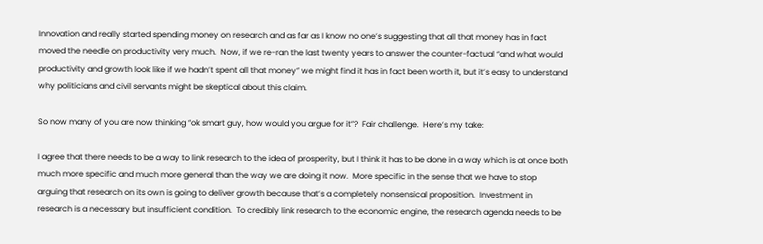Innovation and really started spending money on research and as far as I know no one’s suggesting that all that money has in fact moved the needle on productivity very much.  Now, if we re-ran the last twenty years to answer the counter-factual “and what would productivity and growth look like if we hadn’t spent all that money” we might find it has in fact been worth it, but it’s easy to understand why politicians and civil servants might be skeptical about this claim.

So now many of you are now thinking “ok smart guy, how would you argue for it”?  Fair challenge.  Here’s my take:

I agree that there needs to be a way to link research to the idea of prosperity, but I think it has to be done in a way which is at once both much more specific and much more general than the way we are doing it now.  More specific in the sense that we have to stop arguing that research on its own is going to deliver growth because that’s a completely nonsensical proposition.  Investment in research is a necessary but insufficient condition.  To credibly link research to the economic engine, the research agenda needs to be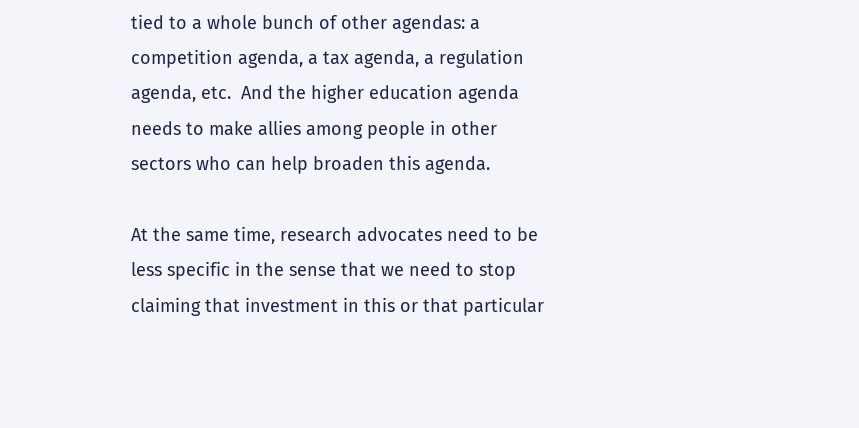tied to a whole bunch of other agendas: a competition agenda, a tax agenda, a regulation agenda, etc.  And the higher education agenda needs to make allies among people in other sectors who can help broaden this agenda.

At the same time, research advocates need to be less specific in the sense that we need to stop claiming that investment in this or that particular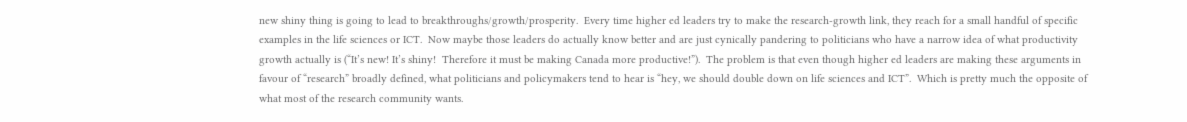new shiny thing is going to lead to breakthroughs/growth/prosperity.  Every time higher ed leaders try to make the research-growth link, they reach for a small handful of specific examples in the life sciences or ICT.  Now maybe those leaders do actually know better and are just cynically pandering to politicians who have a narrow idea of what productivity growth actually is (“It’s new! It’s shiny!  Therefore it must be making Canada more productive!”).  The problem is that even though higher ed leaders are making these arguments in favour of “research” broadly defined, what politicians and policymakers tend to hear is “hey, we should double down on life sciences and ICT”.  Which is pretty much the opposite of what most of the research community wants.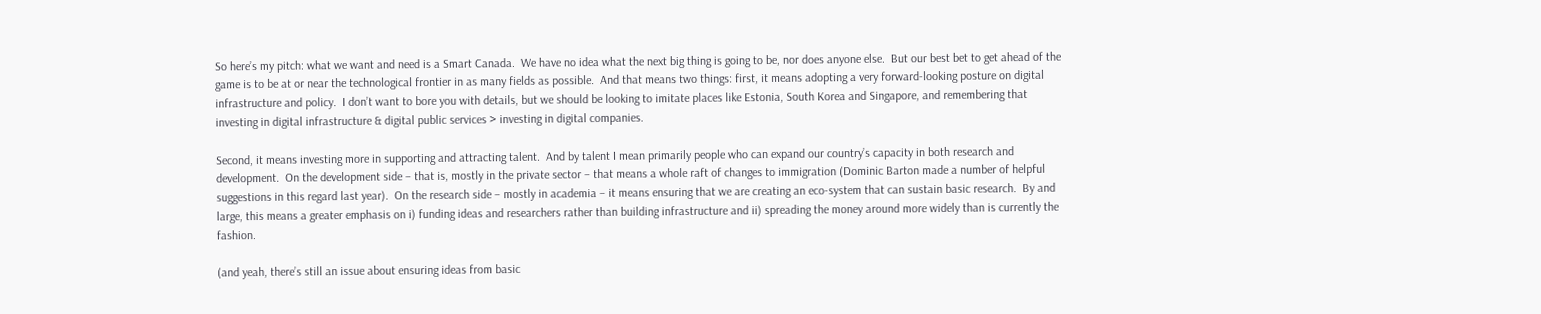So here’s my pitch: what we want and need is a Smart Canada.  We have no idea what the next big thing is going to be, nor does anyone else.  But our best bet to get ahead of the game is to be at or near the technological frontier in as many fields as possible.  And that means two things: first, it means adopting a very forward-looking posture on digital infrastructure and policy.  I don’t want to bore you with details, but we should be looking to imitate places like Estonia, South Korea and Singapore, and remembering that investing in digital infrastructure & digital public services > investing in digital companies.

Second, it means investing more in supporting and attracting talent.  And by talent I mean primarily people who can expand our country’s capacity in both research and development.  On the development side – that is, mostly in the private sector – that means a whole raft of changes to immigration (Dominic Barton made a number of helpful suggestions in this regard last year).  On the research side – mostly in academia – it means ensuring that we are creating an eco-system that can sustain basic research.  By and large, this means a greater emphasis on i) funding ideas and researchers rather than building infrastructure and ii) spreading the money around more widely than is currently the fashion.

(and yeah, there’s still an issue about ensuring ideas from basic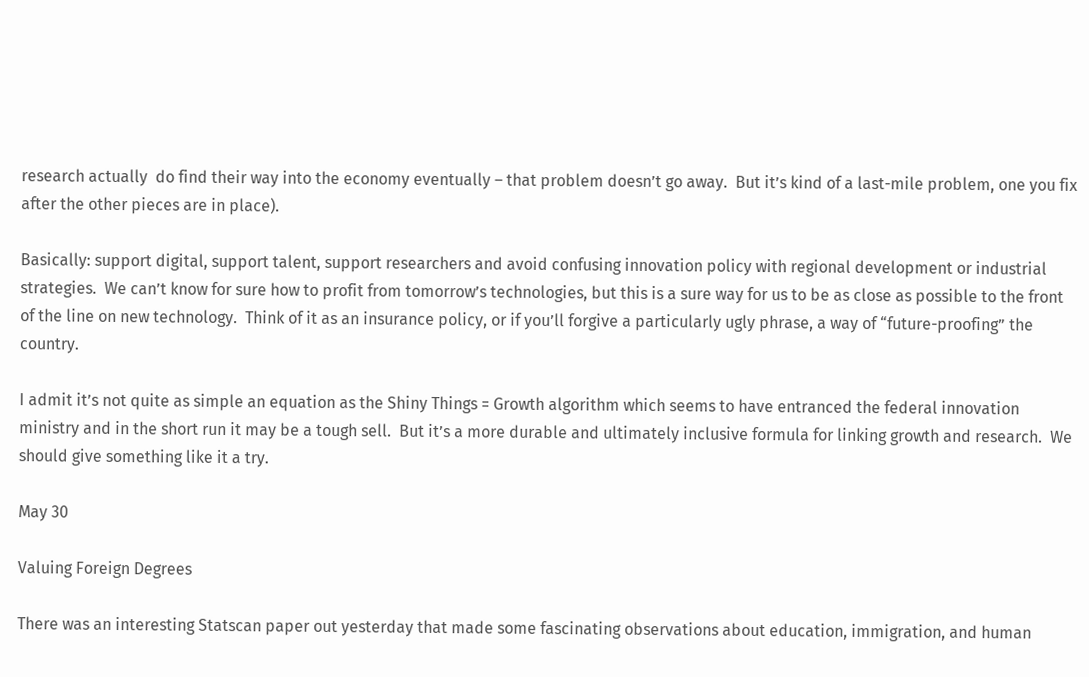research actually  do find their way into the economy eventually – that problem doesn’t go away.  But it’s kind of a last-mile problem, one you fix after the other pieces are in place).

Basically: support digital, support talent, support researchers and avoid confusing innovation policy with regional development or industrial strategies.  We can’t know for sure how to profit from tomorrow’s technologies, but this is a sure way for us to be as close as possible to the front of the line on new technology.  Think of it as an insurance policy, or if you’ll forgive a particularly ugly phrase, a way of “future-proofing” the country.

I admit it’s not quite as simple an equation as the Shiny Things = Growth algorithm which seems to have entranced the federal innovation ministry and in the short run it may be a tough sell.  But it’s a more durable and ultimately inclusive formula for linking growth and research.  We should give something like it a try.

May 30

Valuing Foreign Degrees

There was an interesting Statscan paper out yesterday that made some fascinating observations about education, immigration, and human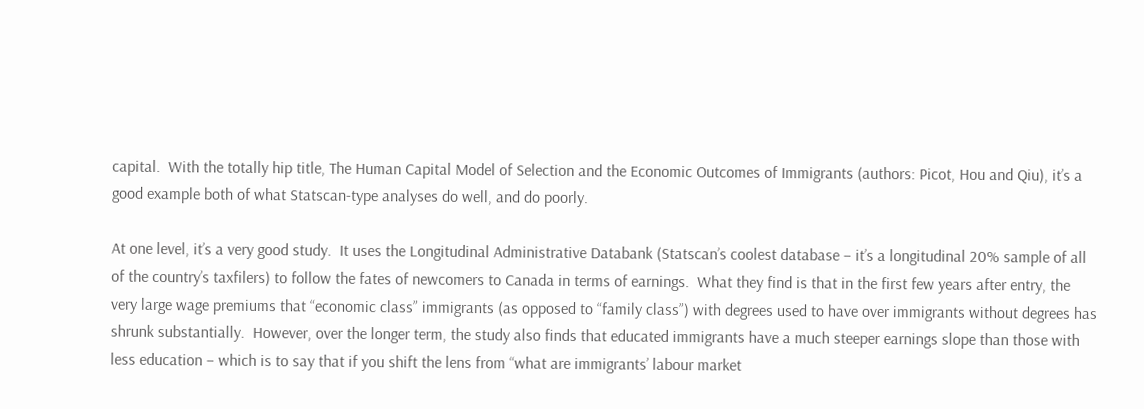capital.  With the totally hip title, The Human Capital Model of Selection and the Economic Outcomes of Immigrants (authors: Picot, Hou and Qiu), it’s a good example both of what Statscan-type analyses do well, and do poorly.

At one level, it’s a very good study.  It uses the Longitudinal Administrative Databank (Statscan’s coolest database – it’s a longitudinal 20% sample of all of the country’s taxfilers) to follow the fates of newcomers to Canada in terms of earnings.  What they find is that in the first few years after entry, the very large wage premiums that “economic class” immigrants (as opposed to “family class”) with degrees used to have over immigrants without degrees has shrunk substantially.  However, over the longer term, the study also finds that educated immigrants have a much steeper earnings slope than those with less education – which is to say that if you shift the lens from “what are immigrants’ labour market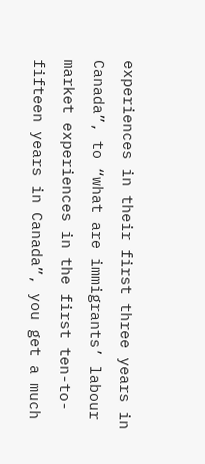experiences in their first three years in Canada”, to “what are immigrants’ labour market experiences in the first ten-to-fifteen years in Canada”, you get a much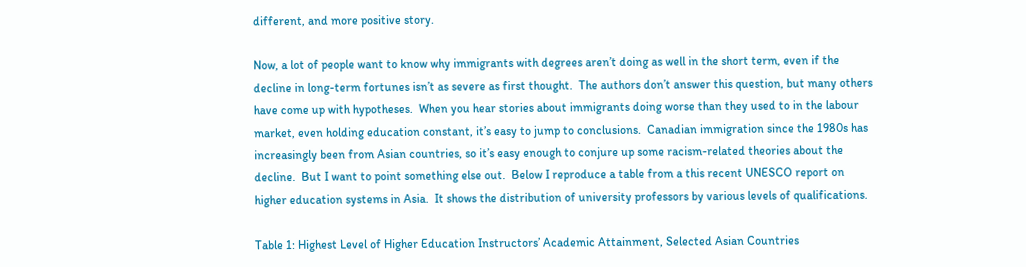different, and more positive story.

Now, a lot of people want to know why immigrants with degrees aren’t doing as well in the short term, even if the decline in long-term fortunes isn’t as severe as first thought.  The authors don’t answer this question, but many others have come up with hypotheses.  When you hear stories about immigrants doing worse than they used to in the labour market, even holding education constant, it’s easy to jump to conclusions.  Canadian immigration since the 1980s has increasingly been from Asian countries, so it’s easy enough to conjure up some racism-related theories about the decline.  But I want to point something else out.  Below I reproduce a table from a this recent UNESCO report on higher education systems in Asia.  It shows the distribution of university professors by various levels of qualifications.

Table 1: Highest Level of Higher Education Instructors’ Academic Attainment, Selected Asian Countries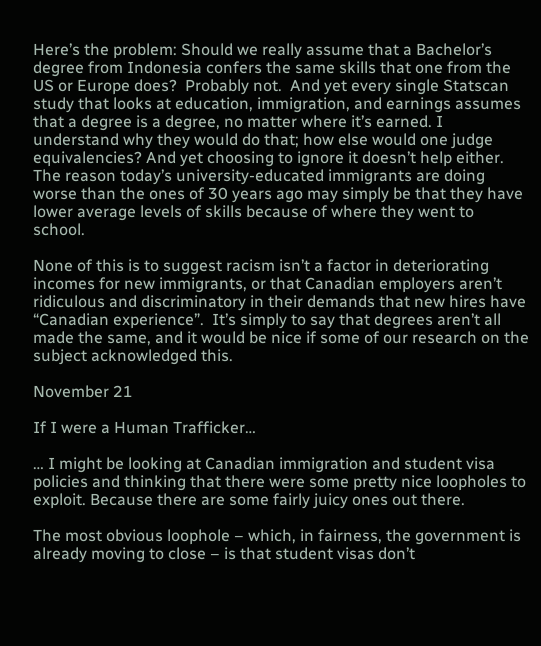Here’s the problem: Should we really assume that a Bachelor’s degree from Indonesia confers the same skills that one from the US or Europe does?  Probably not.  And yet every single Statscan study that looks at education, immigration, and earnings assumes that a degree is a degree, no matter where it’s earned. I understand why they would do that; how else would one judge equivalencies? And yet choosing to ignore it doesn’t help either.  The reason today’s university-educated immigrants are doing worse than the ones of 30 years ago may simply be that they have lower average levels of skills because of where they went to school.

None of this is to suggest racism isn’t a factor in deteriorating incomes for new immigrants, or that Canadian employers aren’t ridiculous and discriminatory in their demands that new hires have “Canadian experience”.  It’s simply to say that degrees aren’t all made the same, and it would be nice if some of our research on the subject acknowledged this.

November 21

If I were a Human Trafficker…

… I might be looking at Canadian immigration and student visa policies and thinking that there were some pretty nice loopholes to exploit. Because there are some fairly juicy ones out there.

The most obvious loophole – which, in fairness, the government is already moving to close – is that student visas don’t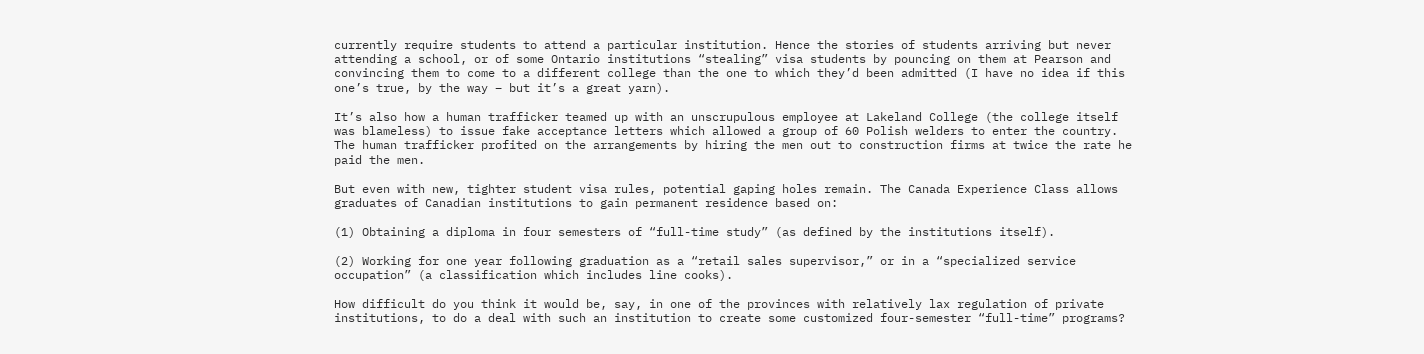currently require students to attend a particular institution. Hence the stories of students arriving but never attending a school, or of some Ontario institutions “stealing” visa students by pouncing on them at Pearson and convincing them to come to a different college than the one to which they’d been admitted (I have no idea if this one’s true, by the way – but it’s a great yarn).

It’s also how a human trafficker teamed up with an unscrupulous employee at Lakeland College (the college itself was blameless) to issue fake acceptance letters which allowed a group of 60 Polish welders to enter the country. The human trafficker profited on the arrangements by hiring the men out to construction firms at twice the rate he paid the men.

But even with new, tighter student visa rules, potential gaping holes remain. The Canada Experience Class allows graduates of Canadian institutions to gain permanent residence based on:

(1) Obtaining a diploma in four semesters of “full-time study” (as defined by the institutions itself).

(2) Working for one year following graduation as a “retail sales supervisor,” or in a “specialized service occupation” (a classification which includes line cooks).

How difficult do you think it would be, say, in one of the provinces with relatively lax regulation of private institutions, to do a deal with such an institution to create some customized four-semester “full-time” programs?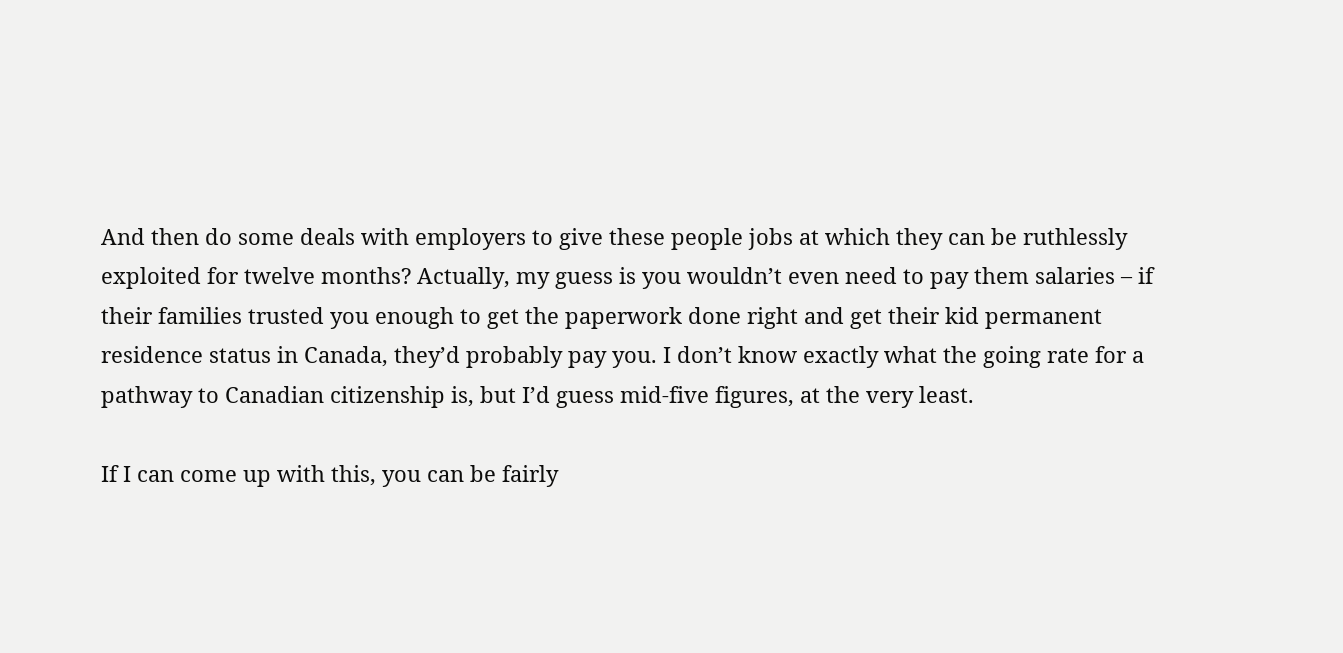And then do some deals with employers to give these people jobs at which they can be ruthlessly exploited for twelve months? Actually, my guess is you wouldn’t even need to pay them salaries – if their families trusted you enough to get the paperwork done right and get their kid permanent residence status in Canada, they’d probably pay you. I don’t know exactly what the going rate for a pathway to Canadian citizenship is, but I’d guess mid-five figures, at the very least.

If I can come up with this, you can be fairly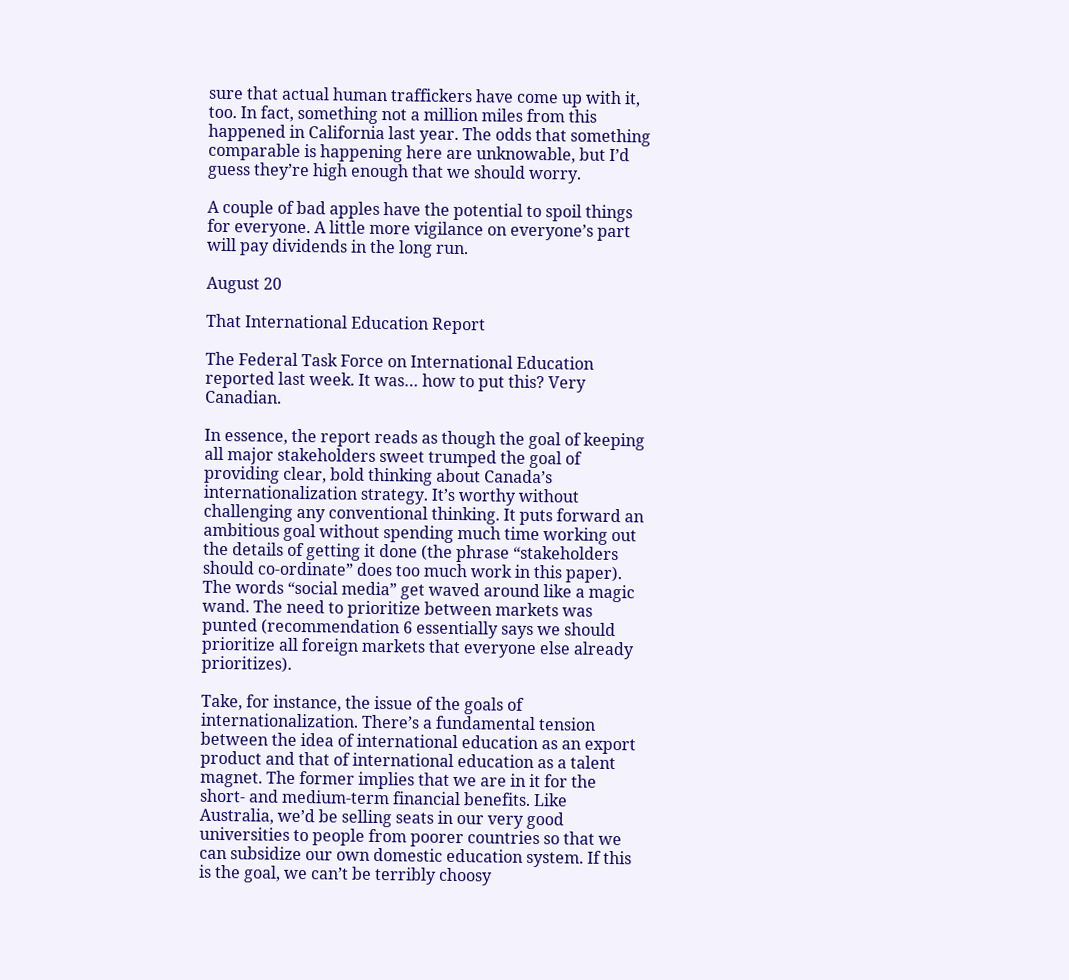sure that actual human traffickers have come up with it, too. In fact, something not a million miles from this happened in California last year. The odds that something comparable is happening here are unknowable, but I’d guess they’re high enough that we should worry.

A couple of bad apples have the potential to spoil things for everyone. A little more vigilance on everyone’s part will pay dividends in the long run.

August 20

That International Education Report

The Federal Task Force on International Education reported last week. It was… how to put this? Very Canadian.

In essence, the report reads as though the goal of keeping all major stakeholders sweet trumped the goal of providing clear, bold thinking about Canada’s internationalization strategy. It’s worthy without challenging any conventional thinking. It puts forward an ambitious goal without spending much time working out the details of getting it done (the phrase “stakeholders should co-ordinate” does too much work in this paper). The words “social media” get waved around like a magic wand. The need to prioritize between markets was punted (recommendation 6 essentially says we should prioritize all foreign markets that everyone else already prioritizes).

Take, for instance, the issue of the goals of internationalization. There’s a fundamental tension between the idea of international education as an export product and that of international education as a talent magnet. The former implies that we are in it for the short- and medium-term financial benefits. Like Australia, we’d be selling seats in our very good universities to people from poorer countries so that we can subsidize our own domestic education system. If this is the goal, we can’t be terribly choosy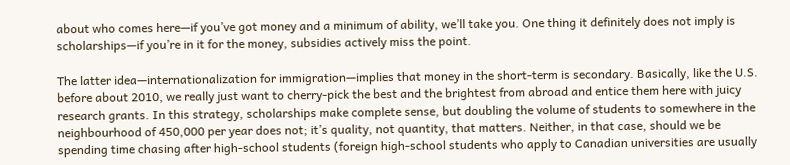about who comes here—if you’ve got money and a minimum of ability, we’ll take you. One thing it definitely does not imply is scholarships—if you’re in it for the money, subsidies actively miss the point.

The latter idea—internationalization for immigration—implies that money in the short-term is secondary. Basically, like the U.S. before about 2010, we really just want to cherry-pick the best and the brightest from abroad and entice them here with juicy research grants. In this strategy, scholarships make complete sense, but doubling the volume of students to somewhere in the neighbourhood of 450,000 per year does not; it’s quality, not quantity, that matters. Neither, in that case, should we be spending time chasing after high-school students (foreign high-school students who apply to Canadian universities are usually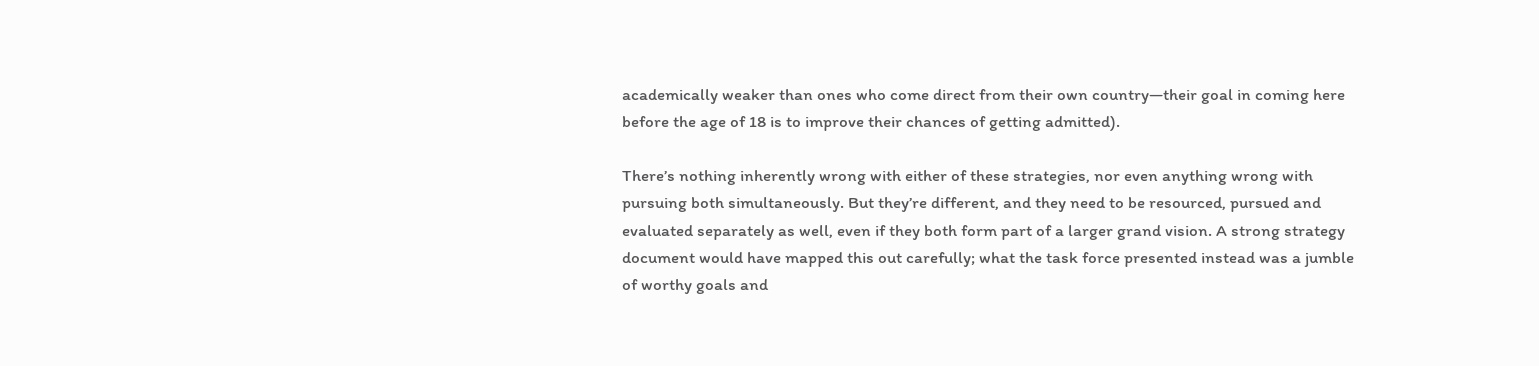academically weaker than ones who come direct from their own country—their goal in coming here before the age of 18 is to improve their chances of getting admitted).

There’s nothing inherently wrong with either of these strategies, nor even anything wrong with pursuing both simultaneously. But they’re different, and they need to be resourced, pursued and evaluated separately as well, even if they both form part of a larger grand vision. A strong strategy document would have mapped this out carefully; what the task force presented instead was a jumble of worthy goals and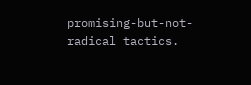promising-but-not-radical tactics.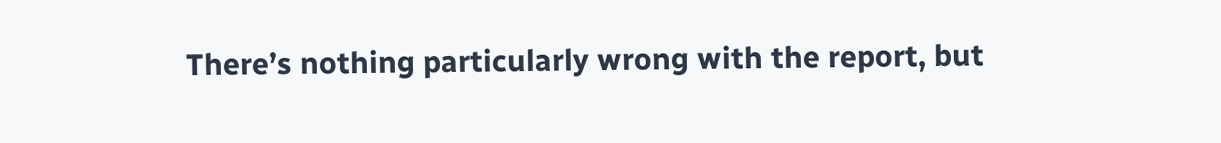There’s nothing particularly wrong with the report, but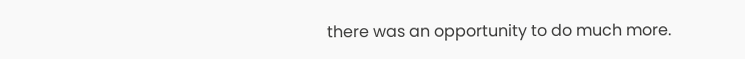there was an opportunity to do much more.